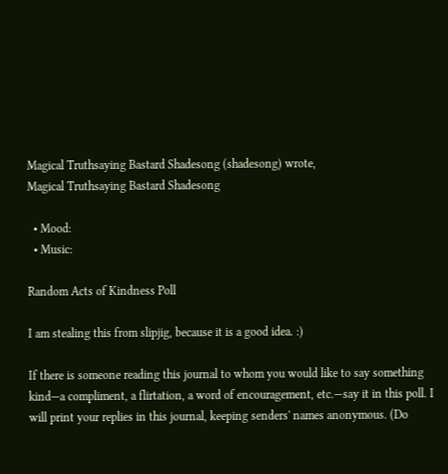Magical Truthsaying Bastard Shadesong (shadesong) wrote,
Magical Truthsaying Bastard Shadesong

  • Mood:
  • Music:

Random Acts of Kindness Poll

I am stealing this from slipjig, because it is a good idea. :)

If there is someone reading this journal to whom you would like to say something kind—a compliment, a flirtation, a word of encouragement, etc.—say it in this poll. I will print your replies in this journal, keeping senders' names anonymous. (Do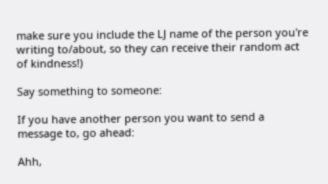make sure you include the LJ name of the person you're writing to/about, so they can receive their random act of kindness!)

Say something to someone:

If you have another person you want to send a message to, go ahead:

Ahh,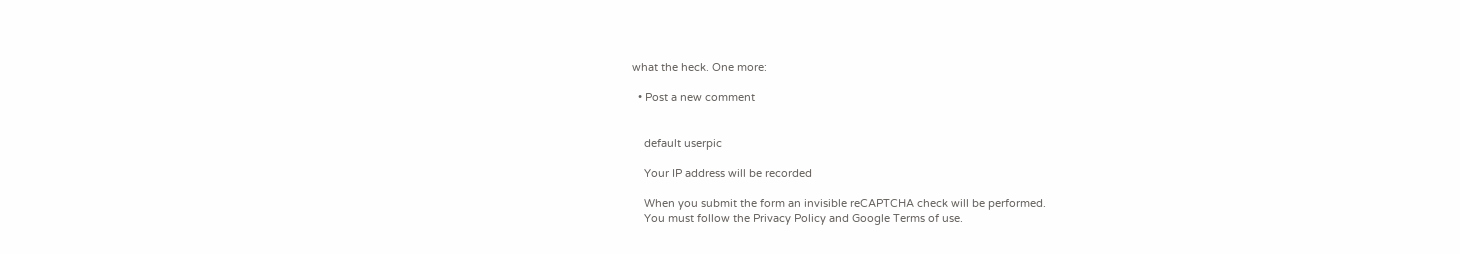what the heck. One more:

  • Post a new comment


    default userpic

    Your IP address will be recorded

    When you submit the form an invisible reCAPTCHA check will be performed.
    You must follow the Privacy Policy and Google Terms of use.